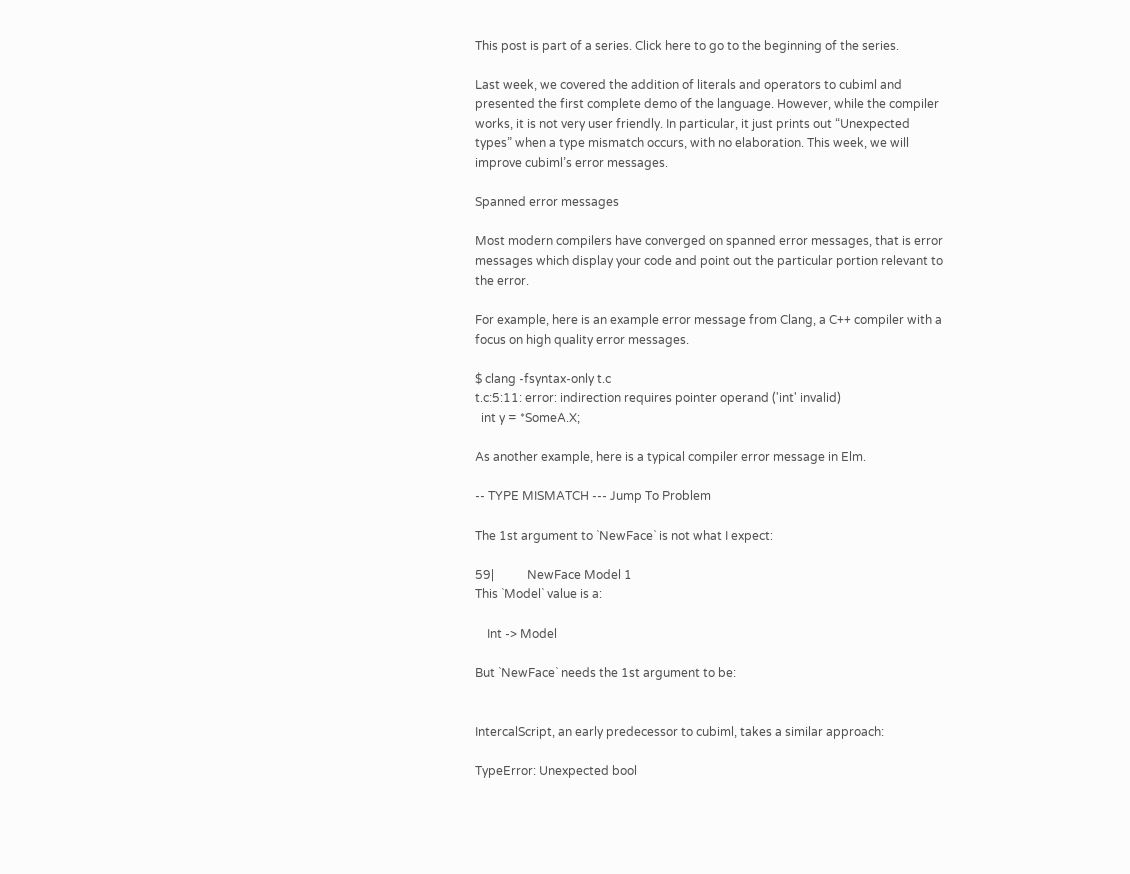This post is part of a series. Click here to go to the beginning of the series.

Last week, we covered the addition of literals and operators to cubiml and presented the first complete demo of the language. However, while the compiler works, it is not very user friendly. In particular, it just prints out “Unexpected types” when a type mismatch occurs, with no elaboration. This week, we will improve cubiml’s error messages.

Spanned error messages

Most modern compilers have converged on spanned error messages, that is error messages which display your code and point out the particular portion relevant to the error.

For example, here is an example error message from Clang, a C++ compiler with a focus on high quality error messages.

$ clang -fsyntax-only t.c
t.c:5:11: error: indirection requires pointer operand ('int' invalid)
  int y = *SomeA.X;

As another example, here is a typical compiler error message in Elm.

-- TYPE MISMATCH --- Jump To Problem

The 1st argument to `NewFace` is not what I expect:

59|           NewFace Model 1
This `Model` value is a:

    Int -> Model

But `NewFace` needs the 1st argument to be:


IntercalScript, an early predecessor to cubiml, takes a similar approach:

TypeError: Unexpected bool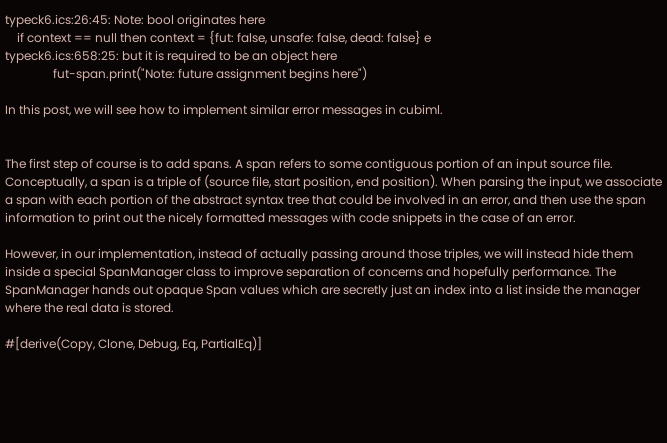typeck6.ics:26:45: Note: bool originates here
    if context == null then context = {fut: false, unsafe: false, dead: false} e
typeck6.ics:658:25: but it is required to be an object here
                fut-span.print("Note: future assignment begins here")

In this post, we will see how to implement similar error messages in cubiml.


The first step of course is to add spans. A span refers to some contiguous portion of an input source file. Conceptually, a span is a triple of (source file, start position, end position). When parsing the input, we associate a span with each portion of the abstract syntax tree that could be involved in an error, and then use the span information to print out the nicely formatted messages with code snippets in the case of an error.

However, in our implementation, instead of actually passing around those triples, we will instead hide them inside a special SpanManager class to improve separation of concerns and hopefully performance. The SpanManager hands out opaque Span values which are secretly just an index into a list inside the manager where the real data is stored.

#[derive(Copy, Clone, Debug, Eq, PartialEq)]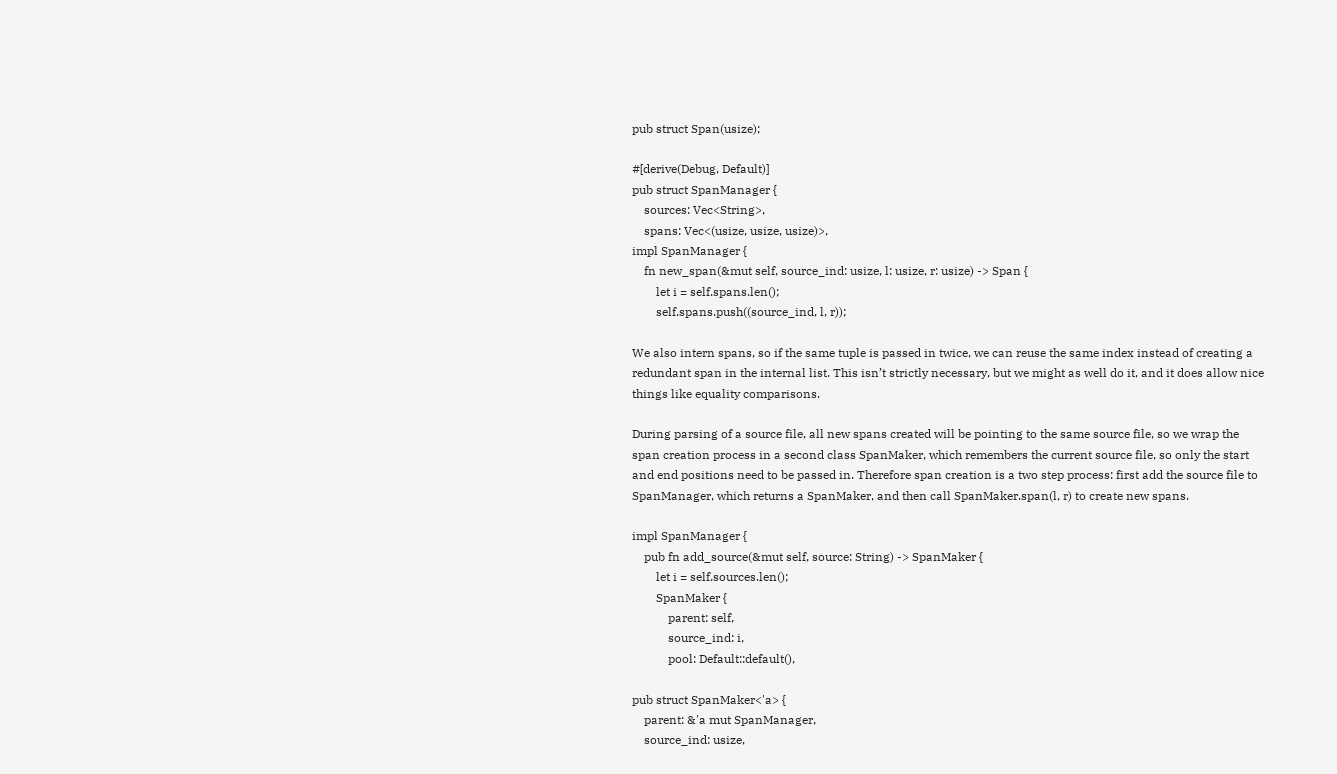pub struct Span(usize);

#[derive(Debug, Default)]
pub struct SpanManager {
    sources: Vec<String>,
    spans: Vec<(usize, usize, usize)>,
impl SpanManager {
    fn new_span(&mut self, source_ind: usize, l: usize, r: usize) -> Span {
        let i = self.spans.len();
        self.spans.push((source_ind, l, r));

We also intern spans, so if the same tuple is passed in twice, we can reuse the same index instead of creating a redundant span in the internal list. This isn’t strictly necessary, but we might as well do it, and it does allow nice things like equality comparisons.

During parsing of a source file, all new spans created will be pointing to the same source file, so we wrap the span creation process in a second class SpanMaker, which remembers the current source file, so only the start and end positions need to be passed in. Therefore span creation is a two step process: first add the source file to SpanManager, which returns a SpanMaker, and then call SpanMaker.span(l, r) to create new spans.

impl SpanManager {
    pub fn add_source(&mut self, source: String) -> SpanMaker {
        let i = self.sources.len();
        SpanMaker {
            parent: self,
            source_ind: i,
            pool: Default::default(),

pub struct SpanMaker<'a> {
    parent: &'a mut SpanManager,
    source_ind: usize,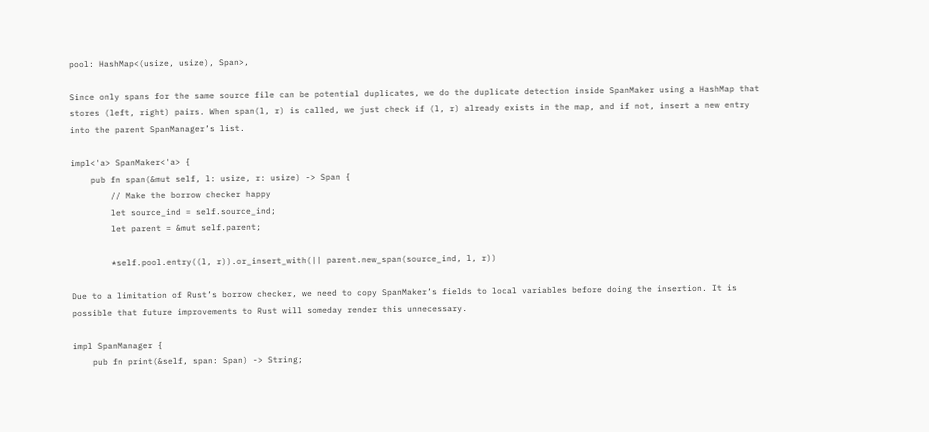pool: HashMap<(usize, usize), Span>,

Since only spans for the same source file can be potential duplicates, we do the duplicate detection inside SpanMaker using a HashMap that stores (left, right) pairs. When span(l, r) is called, we just check if (l, r) already exists in the map, and if not, insert a new entry into the parent SpanManager’s list.

impl<'a> SpanMaker<'a> {
    pub fn span(&mut self, l: usize, r: usize) -> Span {
        // Make the borrow checker happy
        let source_ind = self.source_ind;
        let parent = &mut self.parent;

        *self.pool.entry((l, r)).or_insert_with(|| parent.new_span(source_ind, l, r))

Due to a limitation of Rust’s borrow checker, we need to copy SpanMaker’s fields to local variables before doing the insertion. It is possible that future improvements to Rust will someday render this unnecessary.

impl SpanManager {
    pub fn print(&self, span: Span) -> String;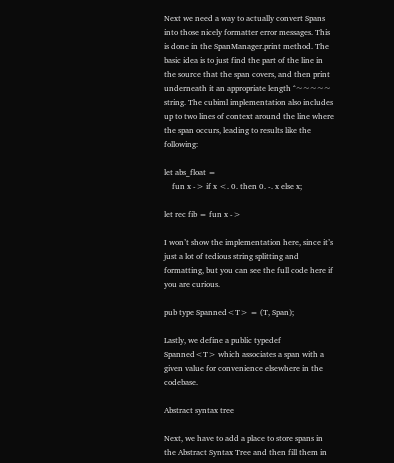Next we need a way to actually convert Spans into those nicely formatter error messages. This is done in the SpanManager.print method. The basic idea is to just find the part of the line in the source that the span covers, and then print underneath it an appropriate length ^~~~~~ string. The cubiml implementation also includes up to two lines of context around the line where the span occurs, leading to results like the following:

let abs_float =
    fun x -> if x <. 0. then 0. -. x else x;

let rec fib = fun x ->

I won’t show the implementation here, since it’s just a lot of tedious string splitting and formatting, but you can see the full code here if you are curious.

pub type Spanned<T> = (T, Span);

Lastly, we define a public typedef Spanned<T> which associates a span with a given value for convenience elsewhere in the codebase.

Abstract syntax tree

Next, we have to add a place to store spans in the Abstract Syntax Tree and then fill them in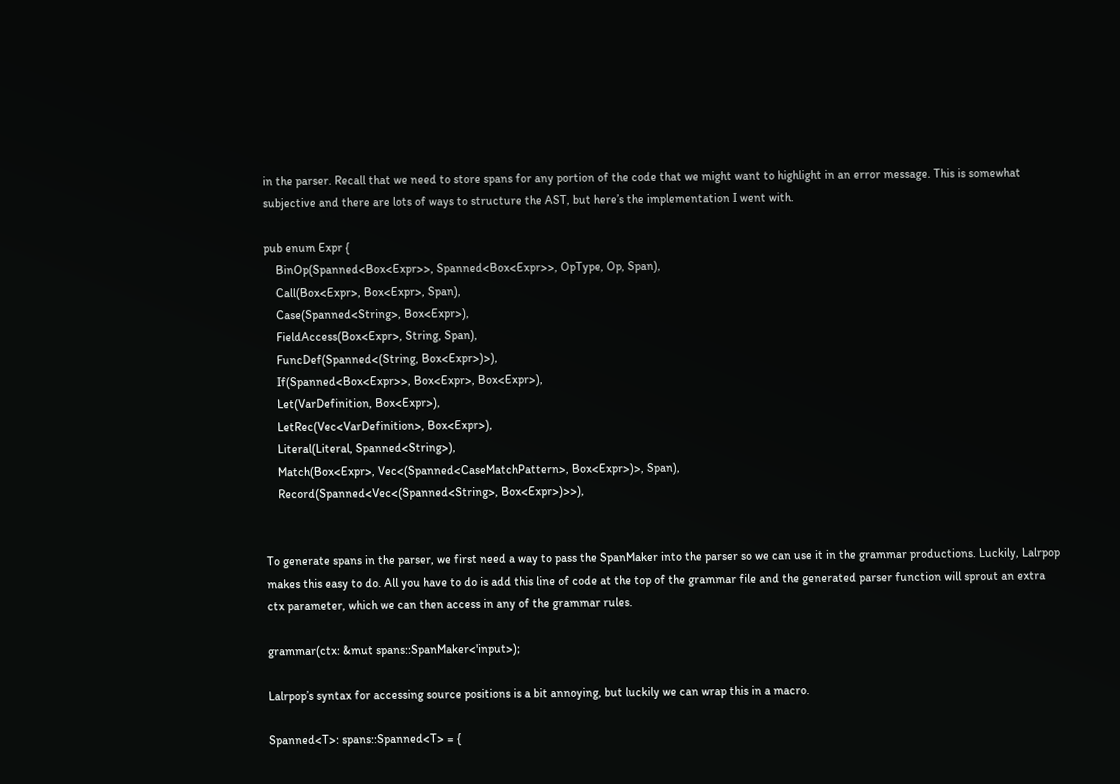in the parser. Recall that we need to store spans for any portion of the code that we might want to highlight in an error message. This is somewhat subjective and there are lots of ways to structure the AST, but here’s the implementation I went with.

pub enum Expr {
    BinOp(Spanned<Box<Expr>>, Spanned<Box<Expr>>, OpType, Op, Span),
    Call(Box<Expr>, Box<Expr>, Span),
    Case(Spanned<String>, Box<Expr>),
    FieldAccess(Box<Expr>, String, Span),
    FuncDef(Spanned<(String, Box<Expr>)>),
    If(Spanned<Box<Expr>>, Box<Expr>, Box<Expr>),
    Let(VarDefinition, Box<Expr>),
    LetRec(Vec<VarDefinition>, Box<Expr>),
    Literal(Literal, Spanned<String>),
    Match(Box<Expr>, Vec<(Spanned<CaseMatchPattern>, Box<Expr>)>, Span),
    Record(Spanned<Vec<(Spanned<String>, Box<Expr>)>>),


To generate spans in the parser, we first need a way to pass the SpanMaker into the parser so we can use it in the grammar productions. Luckily, Lalrpop makes this easy to do. All you have to do is add this line of code at the top of the grammar file and the generated parser function will sprout an extra ctx parameter, which we can then access in any of the grammar rules.

grammar(ctx: &mut spans::SpanMaker<'input>);

Lalrpop’s syntax for accessing source positions is a bit annoying, but luckily we can wrap this in a macro.

Spanned<T>: spans::Spanned<T> = {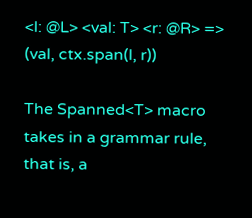<l: @L> <val: T> <r: @R> => (val, ctx.span(l, r))

The Spanned<T> macro takes in a grammar rule, that is, a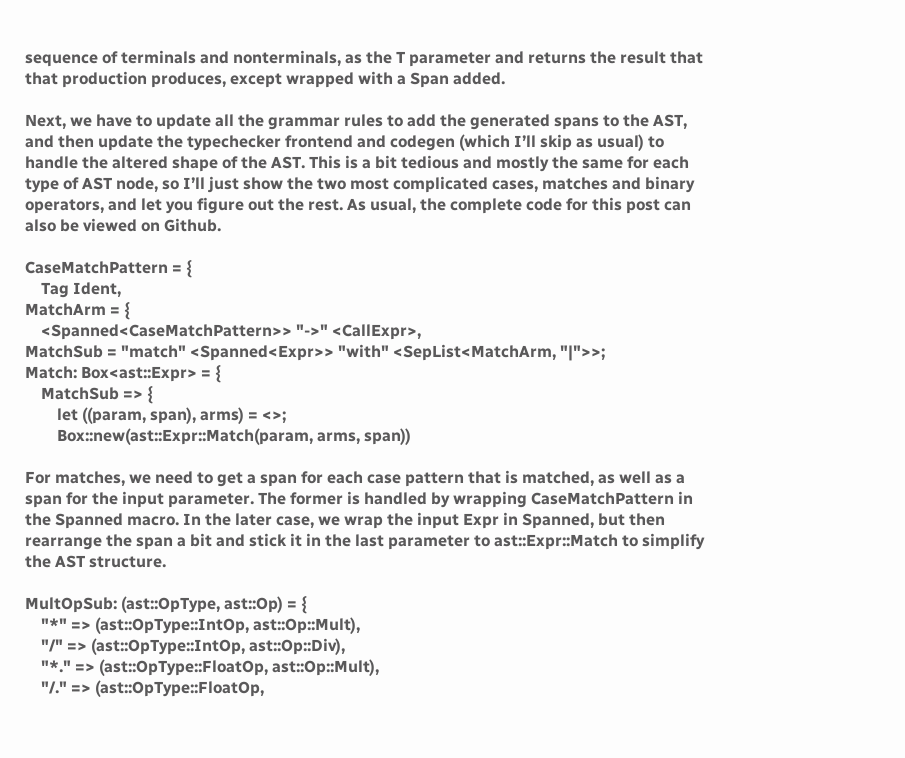sequence of terminals and nonterminals, as the T parameter and returns the result that that production produces, except wrapped with a Span added.

Next, we have to update all the grammar rules to add the generated spans to the AST, and then update the typechecker frontend and codegen (which I’ll skip as usual) to handle the altered shape of the AST. This is a bit tedious and mostly the same for each type of AST node, so I’ll just show the two most complicated cases, matches and binary operators, and let you figure out the rest. As usual, the complete code for this post can also be viewed on Github.

CaseMatchPattern = {
    Tag Ident,
MatchArm = {
    <Spanned<CaseMatchPattern>> "->" <CallExpr>,
MatchSub = "match" <Spanned<Expr>> "with" <SepList<MatchArm, "|">>;
Match: Box<ast::Expr> = {
    MatchSub => {
        let ((param, span), arms) = <>;
        Box::new(ast::Expr::Match(param, arms, span))

For matches, we need to get a span for each case pattern that is matched, as well as a span for the input parameter. The former is handled by wrapping CaseMatchPattern in the Spanned macro. In the later case, we wrap the input Expr in Spanned, but then rearrange the span a bit and stick it in the last parameter to ast::Expr::Match to simplify the AST structure.

MultOpSub: (ast::OpType, ast::Op) = {
    "*" => (ast::OpType::IntOp, ast::Op::Mult),
    "/" => (ast::OpType::IntOp, ast::Op::Div),
    "*." => (ast::OpType::FloatOp, ast::Op::Mult),
    "/." => (ast::OpType::FloatOp,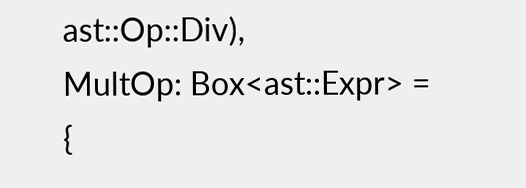ast::Op::Div),
MultOp: Box<ast::Expr> = {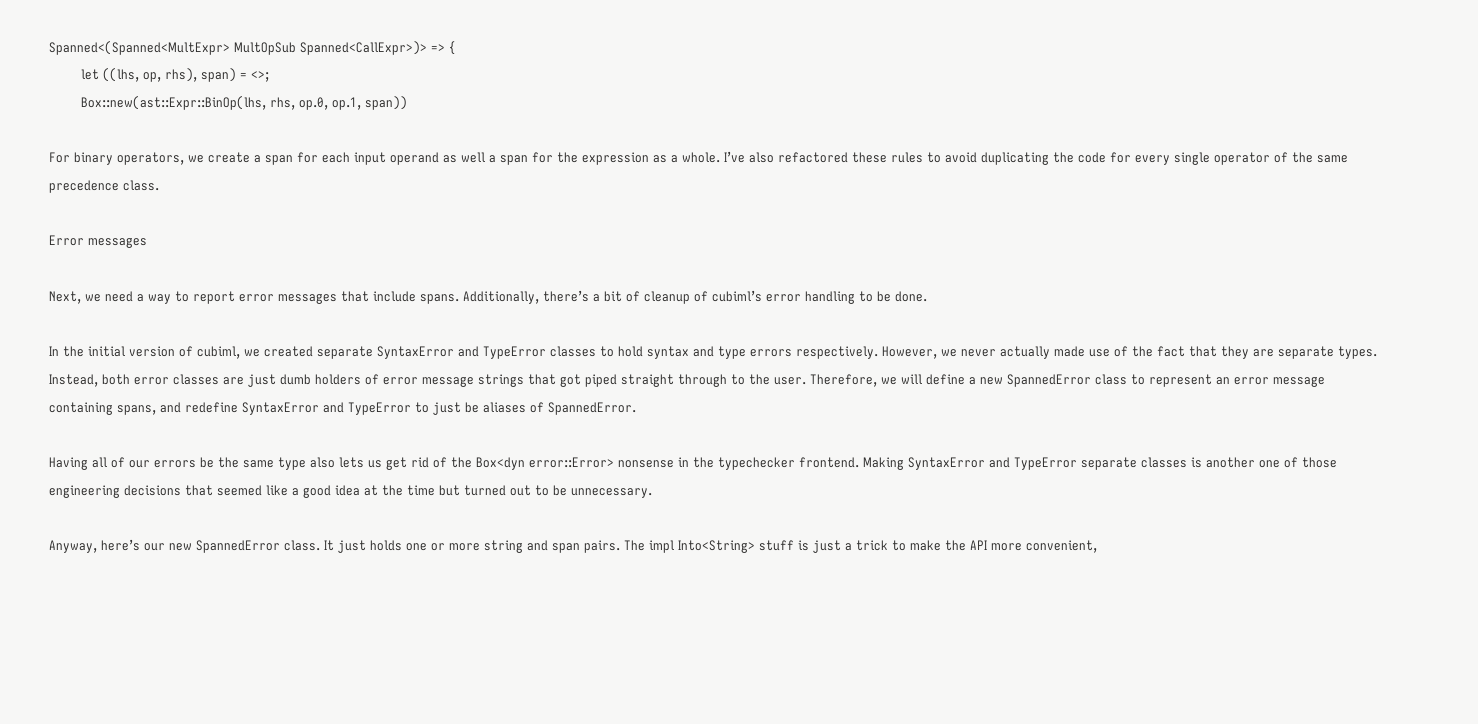Spanned<(Spanned<MultExpr> MultOpSub Spanned<CallExpr>)> => {
        let ((lhs, op, rhs), span) = <>;
        Box::new(ast::Expr::BinOp(lhs, rhs, op.0, op.1, span))

For binary operators, we create a span for each input operand as well a span for the expression as a whole. I’ve also refactored these rules to avoid duplicating the code for every single operator of the same precedence class.

Error messages

Next, we need a way to report error messages that include spans. Additionally, there’s a bit of cleanup of cubiml’s error handling to be done.

In the initial version of cubiml, we created separate SyntaxError and TypeError classes to hold syntax and type errors respectively. However, we never actually made use of the fact that they are separate types. Instead, both error classes are just dumb holders of error message strings that got piped straight through to the user. Therefore, we will define a new SpannedError class to represent an error message containing spans, and redefine SyntaxError and TypeError to just be aliases of SpannedError.

Having all of our errors be the same type also lets us get rid of the Box<dyn error::Error> nonsense in the typechecker frontend. Making SyntaxError and TypeError separate classes is another one of those engineering decisions that seemed like a good idea at the time but turned out to be unnecessary.

Anyway, here’s our new SpannedError class. It just holds one or more string and span pairs. The impl Into<String> stuff is just a trick to make the API more convenient,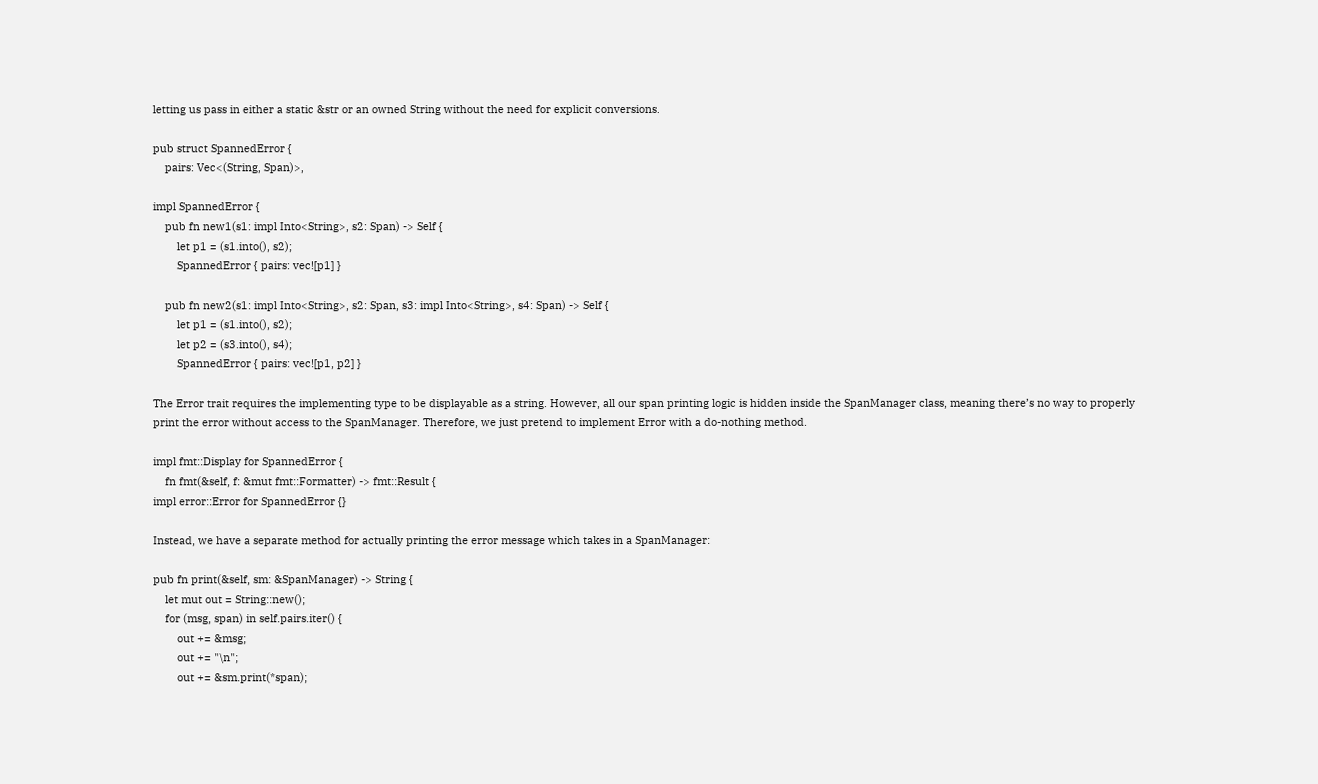letting us pass in either a static &str or an owned String without the need for explicit conversions.

pub struct SpannedError {
    pairs: Vec<(String, Span)>,

impl SpannedError {
    pub fn new1(s1: impl Into<String>, s2: Span) -> Self {
        let p1 = (s1.into(), s2);
        SpannedError { pairs: vec![p1] }

    pub fn new2(s1: impl Into<String>, s2: Span, s3: impl Into<String>, s4: Span) -> Self {
        let p1 = (s1.into(), s2);
        let p2 = (s3.into(), s4);
        SpannedError { pairs: vec![p1, p2] }

The Error trait requires the implementing type to be displayable as a string. However, all our span printing logic is hidden inside the SpanManager class, meaning there’s no way to properly print the error without access to the SpanManager. Therefore, we just pretend to implement Error with a do-nothing method.

impl fmt::Display for SpannedError {
    fn fmt(&self, f: &mut fmt::Formatter) -> fmt::Result {
impl error::Error for SpannedError {}

Instead, we have a separate method for actually printing the error message which takes in a SpanManager:

pub fn print(&self, sm: &SpanManager) -> String {
    let mut out = String::new();
    for (msg, span) in self.pairs.iter() {
        out += &msg;
        out += "\n";
        out += &sm.print(*span);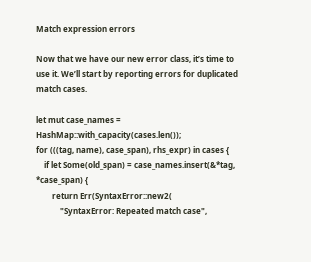Match expression errors

Now that we have our new error class, it’s time to use it. We’ll start by reporting errors for duplicated match cases.

let mut case_names = HashMap::with_capacity(cases.len());
for (((tag, name), case_span), rhs_expr) in cases {
    if let Some(old_span) = case_names.insert(&*tag, *case_span) {
        return Err(SyntaxError::new2(
            "SyntaxError: Repeated match case",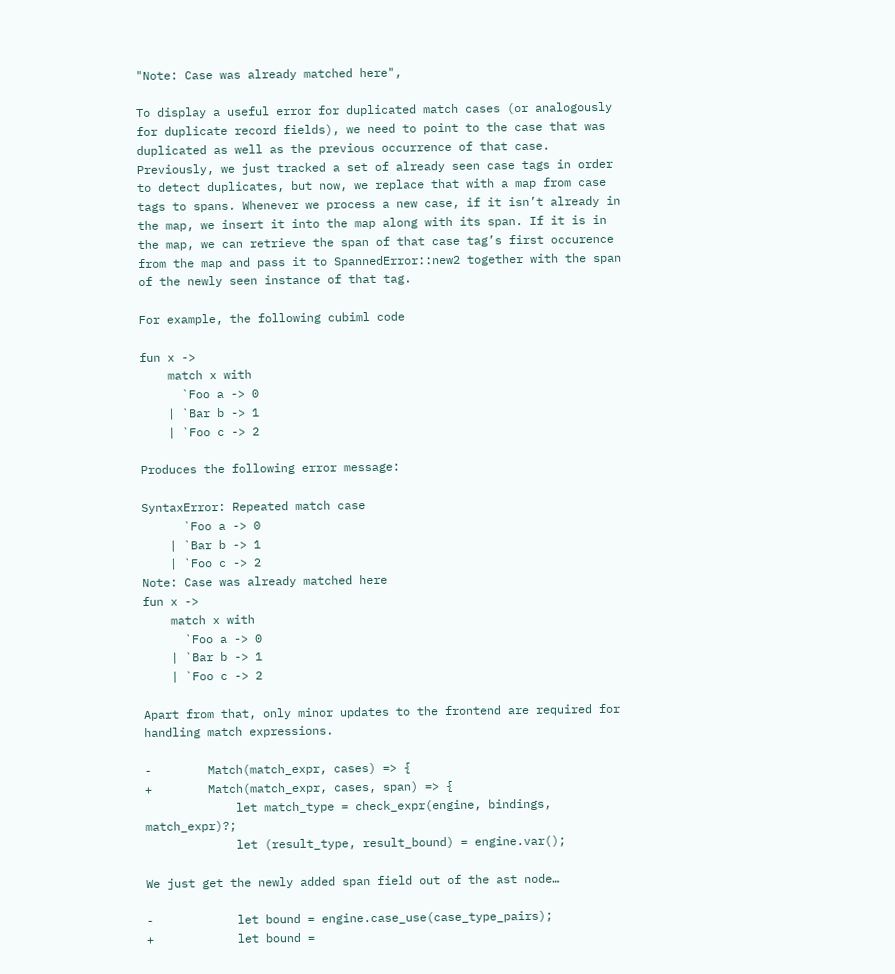"Note: Case was already matched here",

To display a useful error for duplicated match cases (or analogously for duplicate record fields), we need to point to the case that was duplicated as well as the previous occurrence of that case. Previously, we just tracked a set of already seen case tags in order to detect duplicates, but now, we replace that with a map from case tags to spans. Whenever we process a new case, if it isn’t already in the map, we insert it into the map along with its span. If it is in the map, we can retrieve the span of that case tag’s first occurence from the map and pass it to SpannedError::new2 together with the span of the newly seen instance of that tag.

For example, the following cubiml code

fun x ->
    match x with
      `Foo a -> 0
    | `Bar b -> 1
    | `Foo c -> 2

Produces the following error message:

SyntaxError: Repeated match case
      `Foo a -> 0
    | `Bar b -> 1
    | `Foo c -> 2
Note: Case was already matched here
fun x ->
    match x with
      `Foo a -> 0
    | `Bar b -> 1
    | `Foo c -> 2

Apart from that, only minor updates to the frontend are required for handling match expressions.

-        Match(match_expr, cases) => {
+        Match(match_expr, cases, span) => {
             let match_type = check_expr(engine, bindings, match_expr)?;
             let (result_type, result_bound) = engine.var();

We just get the newly added span field out of the ast node…

-            let bound = engine.case_use(case_type_pairs);
+            let bound =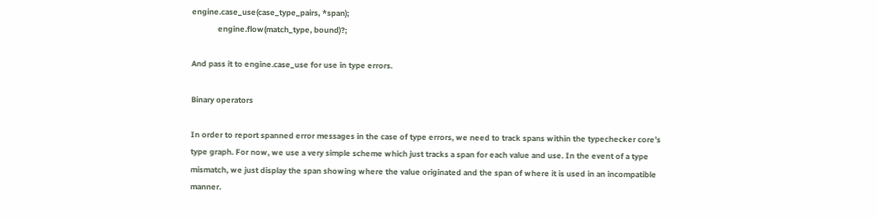engine.case_use(case_type_pairs, *span);
             engine.flow(match_type, bound)?;

And pass it to engine.case_use for use in type errors.

Binary operators

In order to report spanned error messages in the case of type errors, we need to track spans within the typechecker core’s type graph. For now, we use a very simple scheme which just tracks a span for each value and use. In the event of a type mismatch, we just display the span showing where the value originated and the span of where it is used in an incompatible manner.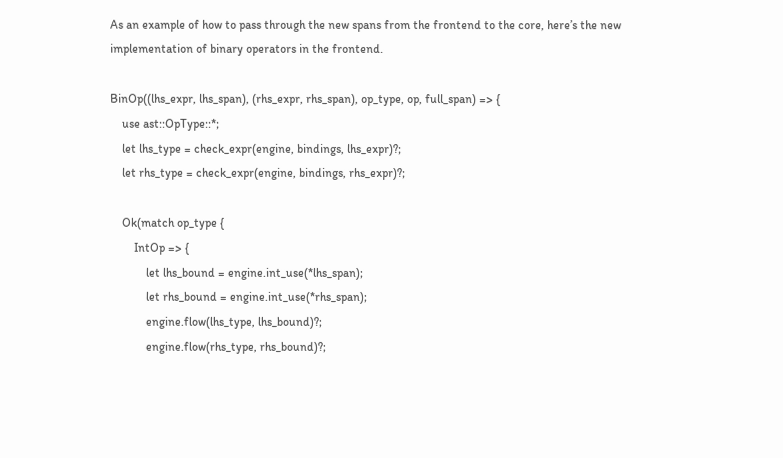As an example of how to pass through the new spans from the frontend to the core, here’s the new implementation of binary operators in the frontend.

BinOp((lhs_expr, lhs_span), (rhs_expr, rhs_span), op_type, op, full_span) => {
    use ast::OpType::*;
    let lhs_type = check_expr(engine, bindings, lhs_expr)?;
    let rhs_type = check_expr(engine, bindings, rhs_expr)?;

    Ok(match op_type {
        IntOp => {
            let lhs_bound = engine.int_use(*lhs_span);
            let rhs_bound = engine.int_use(*rhs_span);
            engine.flow(lhs_type, lhs_bound)?;
            engine.flow(rhs_type, rhs_bound)?;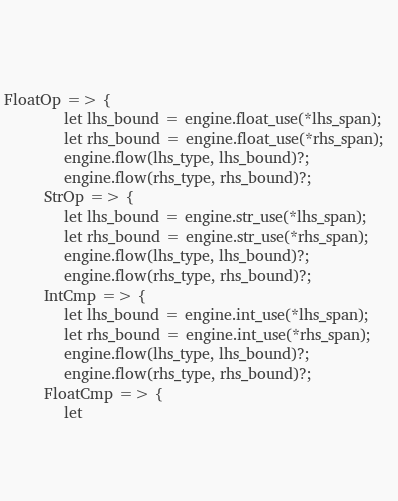FloatOp => {
            let lhs_bound = engine.float_use(*lhs_span);
            let rhs_bound = engine.float_use(*rhs_span);
            engine.flow(lhs_type, lhs_bound)?;
            engine.flow(rhs_type, rhs_bound)?;
        StrOp => {
            let lhs_bound = engine.str_use(*lhs_span);
            let rhs_bound = engine.str_use(*rhs_span);
            engine.flow(lhs_type, lhs_bound)?;
            engine.flow(rhs_type, rhs_bound)?;
        IntCmp => {
            let lhs_bound = engine.int_use(*lhs_span);
            let rhs_bound = engine.int_use(*rhs_span);
            engine.flow(lhs_type, lhs_bound)?;
            engine.flow(rhs_type, rhs_bound)?;
        FloatCmp => {
            let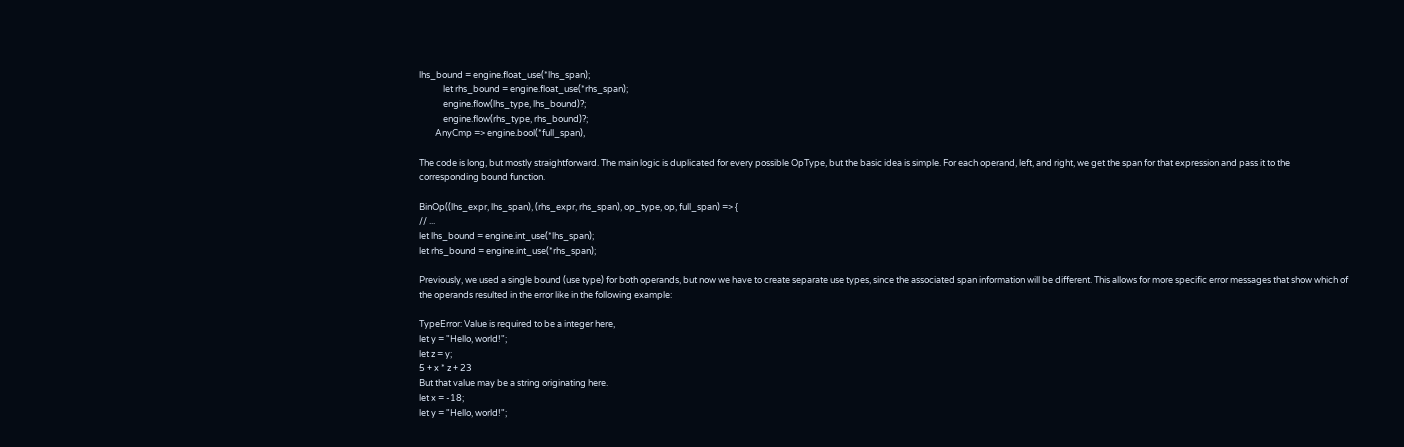lhs_bound = engine.float_use(*lhs_span);
            let rhs_bound = engine.float_use(*rhs_span);
            engine.flow(lhs_type, lhs_bound)?;
            engine.flow(rhs_type, rhs_bound)?;
        AnyCmp => engine.bool(*full_span),

The code is long, but mostly straightforward. The main logic is duplicated for every possible OpType, but the basic idea is simple. For each operand, left, and right, we get the span for that expression and pass it to the corresponding bound function.

BinOp((lhs_expr, lhs_span), (rhs_expr, rhs_span), op_type, op, full_span) => {
// ...
let lhs_bound = engine.int_use(*lhs_span);
let rhs_bound = engine.int_use(*rhs_span);

Previously, we used a single bound (use type) for both operands, but now we have to create separate use types, since the associated span information will be different. This allows for more specific error messages that show which of the operands resulted in the error like in the following example:

TypeError: Value is required to be a integer here,
let y = "Hello, world!";
let z = y;
5 + x * z + 23
But that value may be a string originating here.
let x = -18;
let y = "Hello, world!";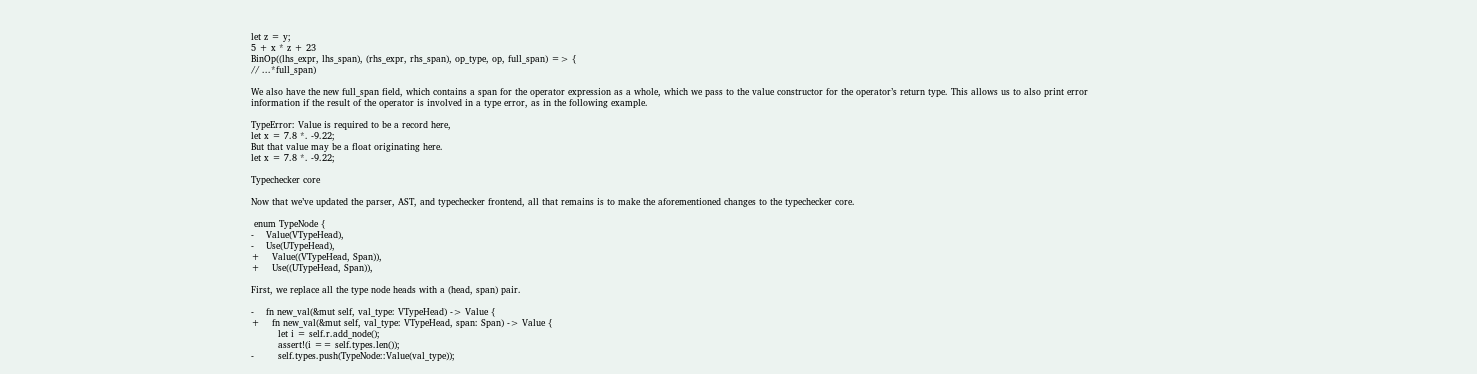let z = y;
5 + x * z + 23
BinOp((lhs_expr, lhs_span), (rhs_expr, rhs_span), op_type, op, full_span) => {
// ...*full_span)

We also have the new full_span field, which contains a span for the operator expression as a whole, which we pass to the value constructor for the operator’s return type. This allows us to also print error information if the result of the operator is involved in a type error, as in the following example.

TypeError: Value is required to be a record here,
let x = 7.8 *. -9.22;
But that value may be a float originating here.
let x = 7.8 *. -9.22;

Typechecker core

Now that we’ve updated the parser, AST, and typechecker frontend, all that remains is to make the aforementioned changes to the typechecker core.

 enum TypeNode {
-    Value(VTypeHead),
-    Use(UTypeHead),
+    Value((VTypeHead, Span)),
+    Use((UTypeHead, Span)),

First, we replace all the type node heads with a (head, span) pair.

-    fn new_val(&mut self, val_type: VTypeHead) -> Value {
+    fn new_val(&mut self, val_type: VTypeHead, span: Span) -> Value {
         let i = self.r.add_node();
         assert!(i == self.types.len());
-        self.types.push(TypeNode::Value(val_type));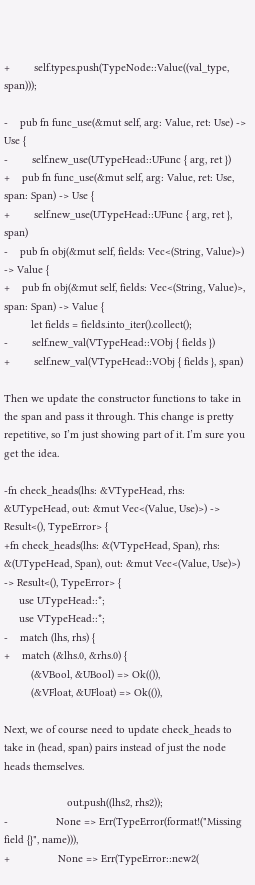+        self.types.push(TypeNode::Value((val_type, span)));

-    pub fn func_use(&mut self, arg: Value, ret: Use) -> Use {
-        self.new_use(UTypeHead::UFunc { arg, ret })
+    pub fn func_use(&mut self, arg: Value, ret: Use, span: Span) -> Use {
+        self.new_use(UTypeHead::UFunc { arg, ret }, span)
-    pub fn obj(&mut self, fields: Vec<(String, Value)>) -> Value {
+    pub fn obj(&mut self, fields: Vec<(String, Value)>, span: Span) -> Value {
         let fields = fields.into_iter().collect();
-        self.new_val(VTypeHead::VObj { fields })
+        self.new_val(VTypeHead::VObj { fields }, span)

Then we update the constructor functions to take in the span and pass it through. This change is pretty repetitive, so I’m just showing part of it. I’m sure you get the idea.

-fn check_heads(lhs: &VTypeHead, rhs: &UTypeHead, out: &mut Vec<(Value, Use)>) -> Result<(), TypeError> {
+fn check_heads(lhs: &(VTypeHead, Span), rhs: &(UTypeHead, Span), out: &mut Vec<(Value, Use)>) -> Result<(), TypeError> {
     use UTypeHead::*;
     use VTypeHead::*;
-    match (lhs, rhs) {
+    match (&lhs.0, &rhs.0) {
         (&VBool, &UBool) => Ok(()),
         (&VFloat, &UFloat) => Ok(()),

Next, we of course need to update check_heads to take in (head, span) pairs instead of just the node heads themselves.

                     out.push((lhs2, rhs2));
-                None => Err(TypeError(format!("Missing field {}", name))),
+                None => Err(TypeError::new2(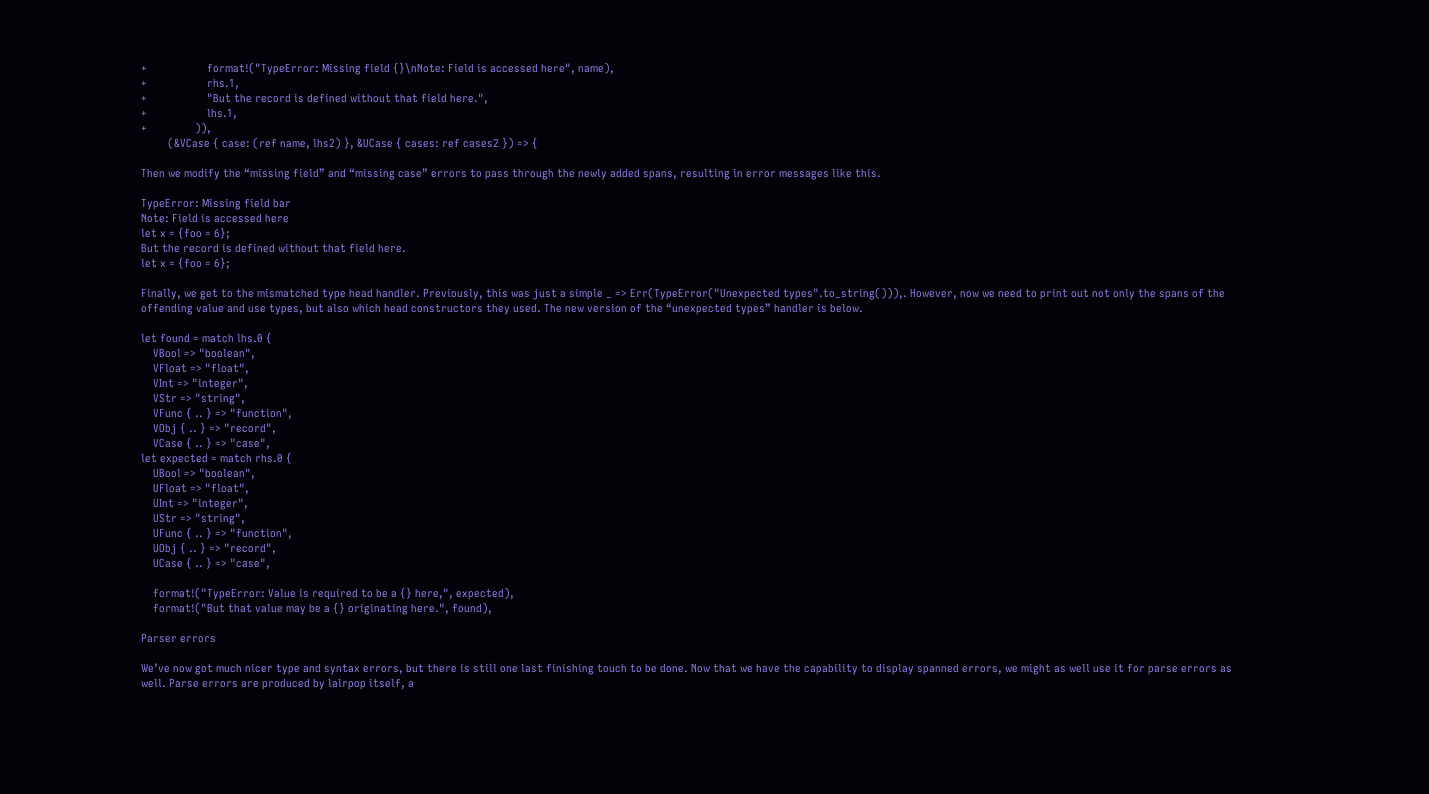+                    format!("TypeError: Missing field {}\nNote: Field is accessed here", name),
+                    rhs.1,
+                    "But the record is defined without that field here.",
+                    lhs.1,
+                )),
         (&VCase { case: (ref name, lhs2) }, &UCase { cases: ref cases2 }) => {

Then we modify the “missing field” and “missing case” errors to pass through the newly added spans, resulting in error messages like this.

TypeError: Missing field bar
Note: Field is accessed here
let x = {foo = 6};
But the record is defined without that field here.
let x = {foo = 6};

Finally, we get to the mismatched type head handler. Previously, this was just a simple _ => Err(TypeError("Unexpected types".to_string())),. However, now we need to print out not only the spans of the offending value and use types, but also which head constructors they used. The new version of the “unexpected types” handler is below.

let found = match lhs.0 {
    VBool => "boolean",
    VFloat => "float",
    VInt => "integer",
    VStr => "string",
    VFunc { .. } => "function",
    VObj { .. } => "record",
    VCase { .. } => "case",
let expected = match rhs.0 {
    UBool => "boolean",
    UFloat => "float",
    UInt => "integer",
    UStr => "string",
    UFunc { .. } => "function",
    UObj { .. } => "record",
    UCase { .. } => "case",

    format!("TypeError: Value is required to be a {} here,", expected),
    format!("But that value may be a {} originating here.", found),

Parser errors

We’ve now got much nicer type and syntax errors, but there is still one last finishing touch to be done. Now that we have the capability to display spanned errors, we might as well use it for parse errors as well. Parse errors are produced by lalrpop itself, a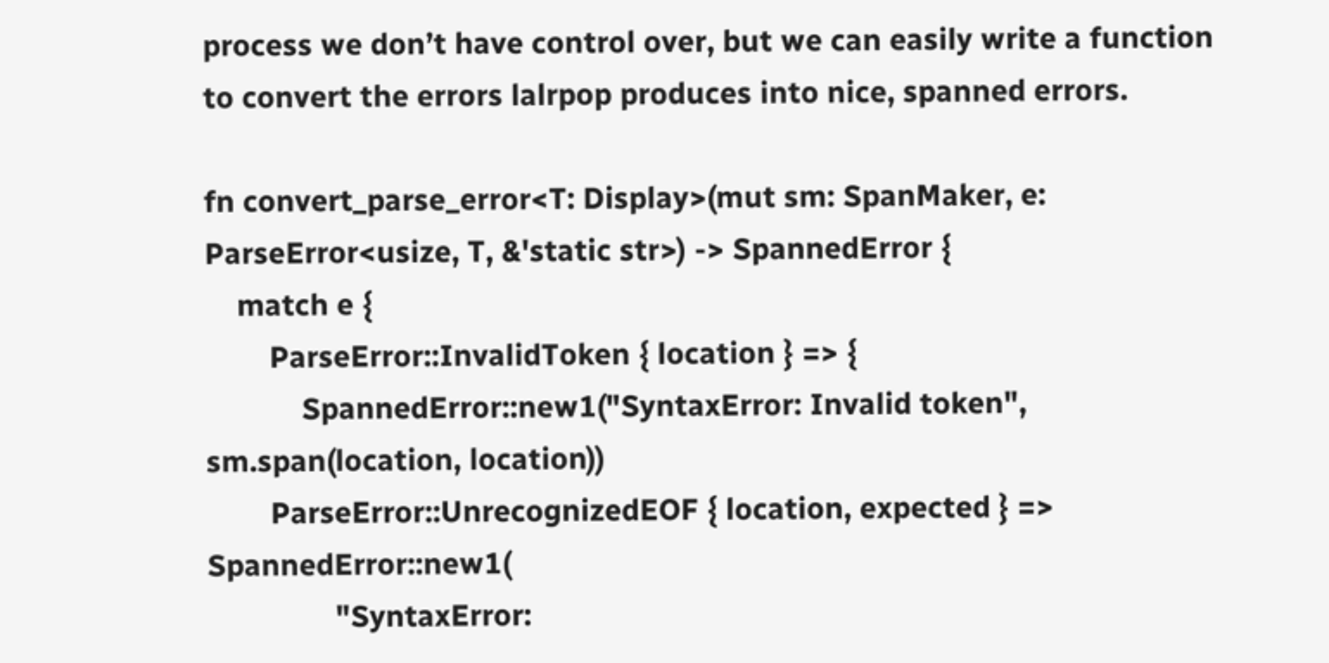process we don’t have control over, but we can easily write a function to convert the errors lalrpop produces into nice, spanned errors.

fn convert_parse_error<T: Display>(mut sm: SpanMaker, e: ParseError<usize, T, &'static str>) -> SpannedError {
    match e {
        ParseError::InvalidToken { location } => {
            SpannedError::new1("SyntaxError: Invalid token", sm.span(location, location))
        ParseError::UnrecognizedEOF { location, expected } => SpannedError::new1(
                "SyntaxError: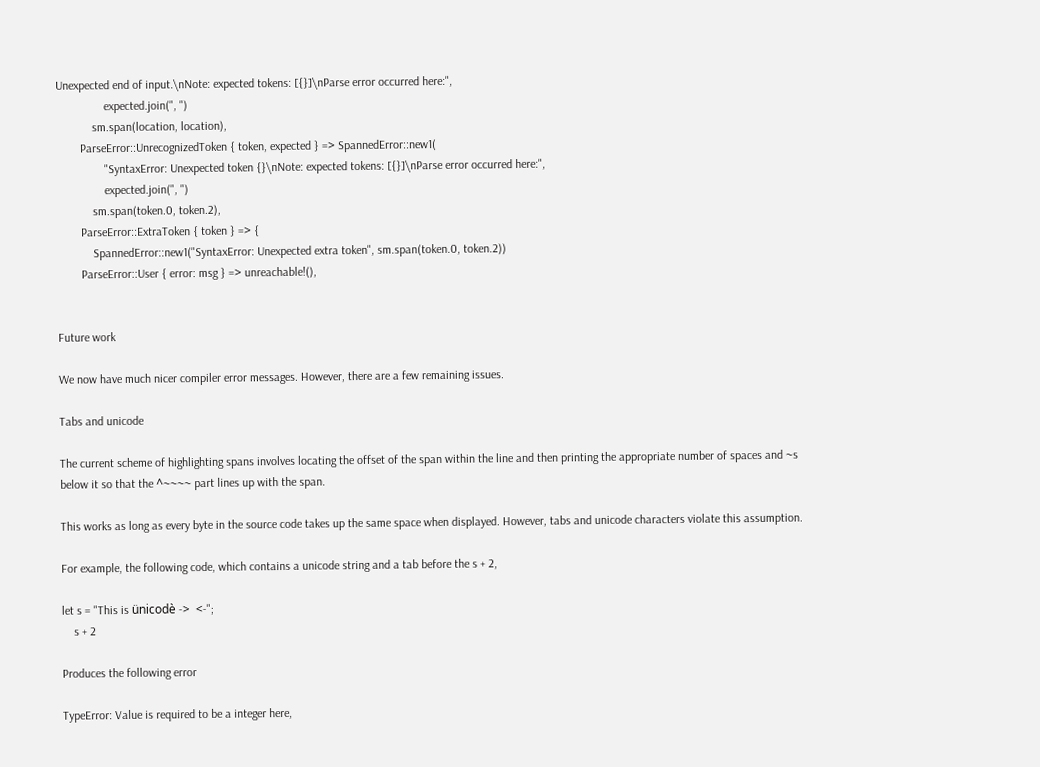Unexpected end of input.\nNote: expected tokens: [{}]\nParse error occurred here:",
                expected.join(", ")
            sm.span(location, location),
        ParseError::UnrecognizedToken { token, expected } => SpannedError::new1(
                "SyntaxError: Unexpected token {}\nNote: expected tokens: [{}]\nParse error occurred here:",
                expected.join(", ")
            sm.span(token.0, token.2),
        ParseError::ExtraToken { token } => {
            SpannedError::new1("SyntaxError: Unexpected extra token", sm.span(token.0, token.2))
        ParseError::User { error: msg } => unreachable!(),


Future work

We now have much nicer compiler error messages. However, there are a few remaining issues.

Tabs and unicode

The current scheme of highlighting spans involves locating the offset of the span within the line and then printing the appropriate number of spaces and ~s below it so that the ^~~~~ part lines up with the span.

This works as long as every byte in the source code takes up the same space when displayed. However, tabs and unicode characters violate this assumption.

For example, the following code, which contains a unicode string and a tab before the s + 2,

let s = "This is ünicodè ->  <-";
    s + 2

Produces the following error

TypeError: Value is required to be a integer here,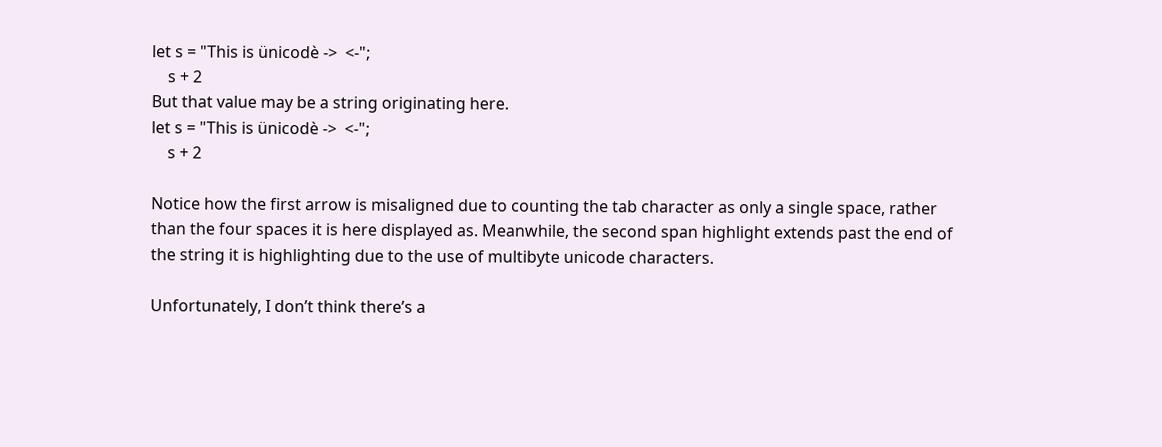let s = "This is ünicodè ->  <-";
    s + 2
But that value may be a string originating here.
let s = "This is ünicodè ->  <-";
    s + 2

Notice how the first arrow is misaligned due to counting the tab character as only a single space, rather than the four spaces it is here displayed as. Meanwhile, the second span highlight extends past the end of the string it is highlighting due to the use of multibyte unicode characters.

Unfortunately, I don’t think there’s a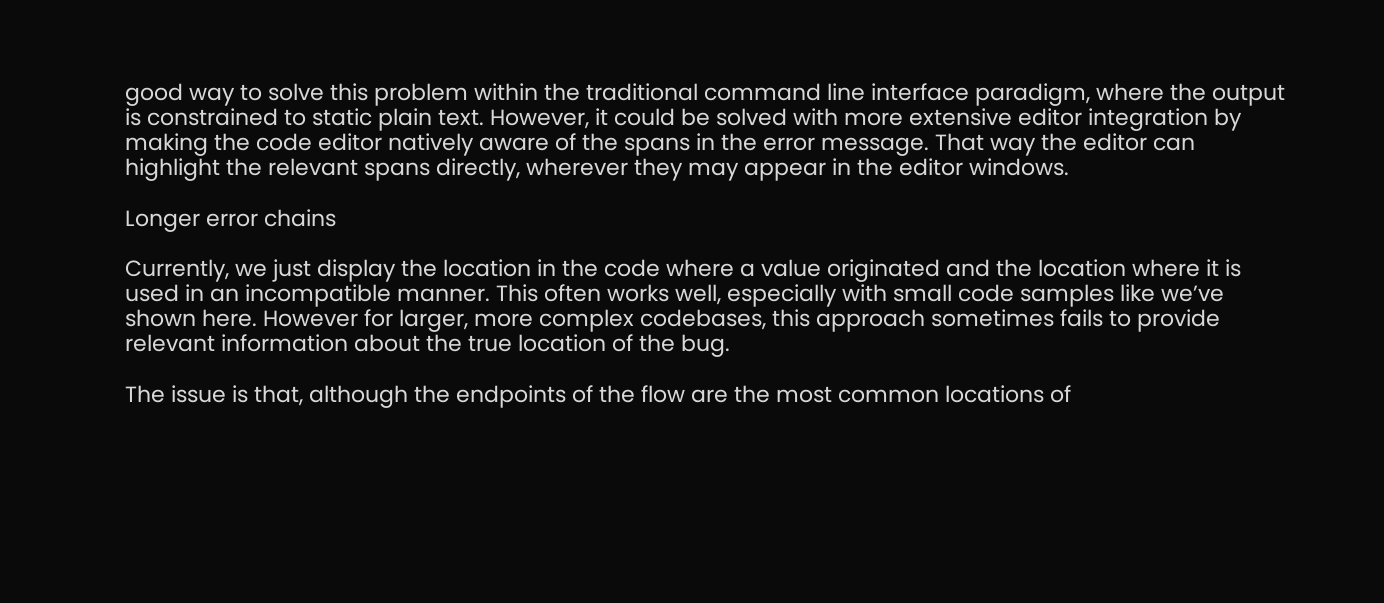good way to solve this problem within the traditional command line interface paradigm, where the output is constrained to static plain text. However, it could be solved with more extensive editor integration by making the code editor natively aware of the spans in the error message. That way the editor can highlight the relevant spans directly, wherever they may appear in the editor windows.

Longer error chains

Currently, we just display the location in the code where a value originated and the location where it is used in an incompatible manner. This often works well, especially with small code samples like we’ve shown here. However for larger, more complex codebases, this approach sometimes fails to provide relevant information about the true location of the bug.

The issue is that, although the endpoints of the flow are the most common locations of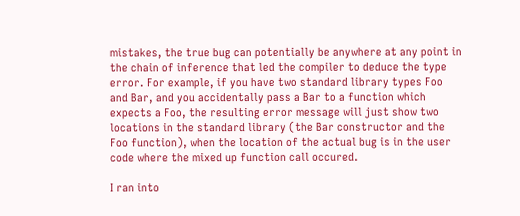mistakes, the true bug can potentially be anywhere at any point in the chain of inference that led the compiler to deduce the type error. For example, if you have two standard library types Foo and Bar, and you accidentally pass a Bar to a function which expects a Foo, the resulting error message will just show two locations in the standard library (the Bar constructor and the Foo function), when the location of the actual bug is in the user code where the mixed up function call occured.

I ran into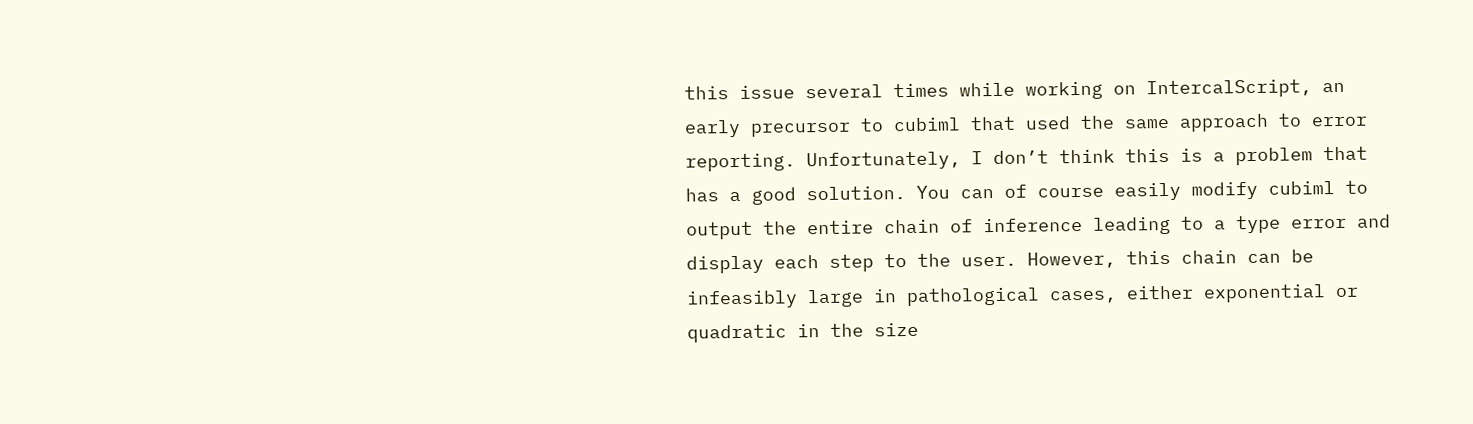this issue several times while working on IntercalScript, an early precursor to cubiml that used the same approach to error reporting. Unfortunately, I don’t think this is a problem that has a good solution. You can of course easily modify cubiml to output the entire chain of inference leading to a type error and display each step to the user. However, this chain can be infeasibly large in pathological cases, either exponential or quadratic in the size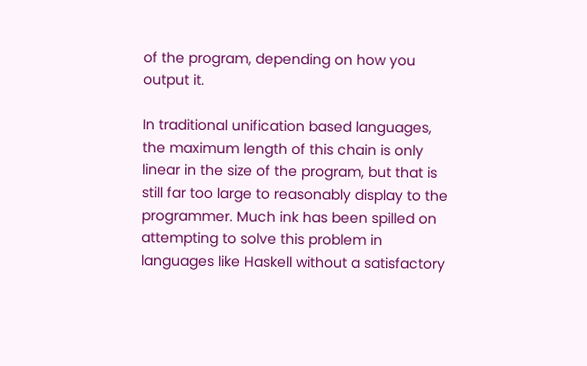of the program, depending on how you output it.

In traditional unification based languages, the maximum length of this chain is only linear in the size of the program, but that is still far too large to reasonably display to the programmer. Much ink has been spilled on attempting to solve this problem in languages like Haskell without a satisfactory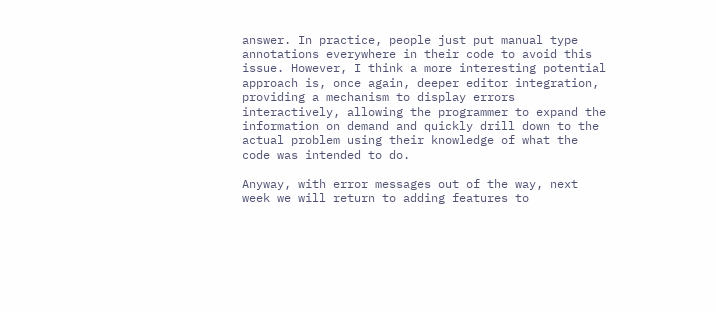answer. In practice, people just put manual type annotations everywhere in their code to avoid this issue. However, I think a more interesting potential approach is, once again, deeper editor integration, providing a mechanism to display errors interactively, allowing the programmer to expand the information on demand and quickly drill down to the actual problem using their knowledge of what the code was intended to do.

Anyway, with error messages out of the way, next week we will return to adding features to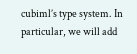cubiml’s type system. In particular, we will add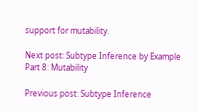support for mutability.

Next post: Subtype Inference by Example Part 8: Mutability

Previous post: Subtype Inference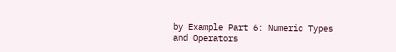by Example Part 6: Numeric Types and Operators